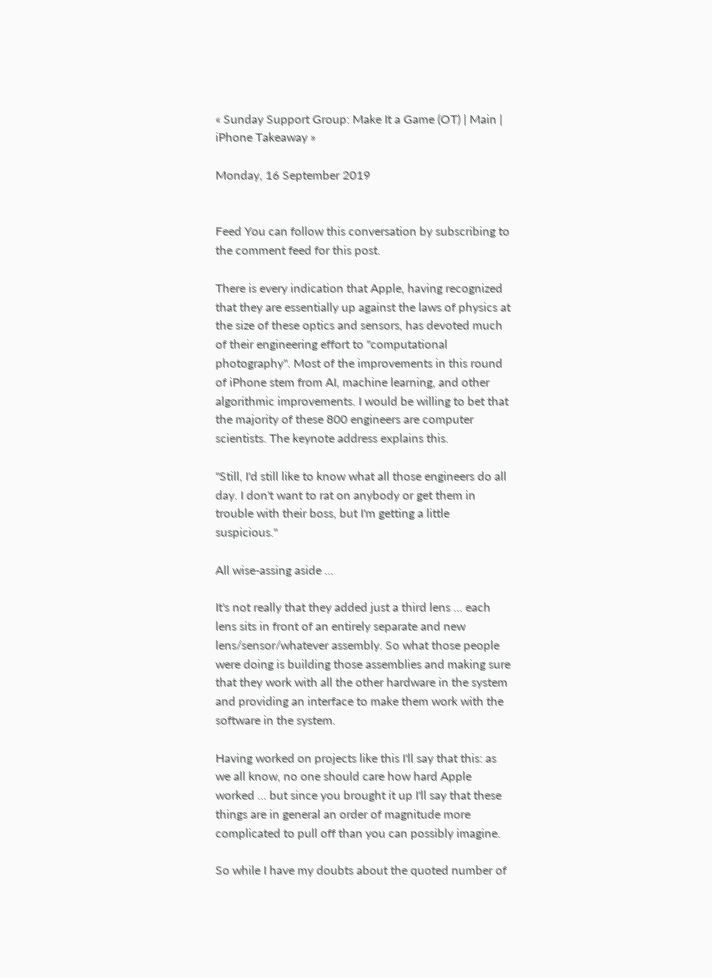« Sunday Support Group: Make It a Game (OT) | Main | iPhone Takeaway »

Monday, 16 September 2019


Feed You can follow this conversation by subscribing to the comment feed for this post.

There is every indication that Apple, having recognized that they are essentially up against the laws of physics at the size of these optics and sensors, has devoted much of their engineering effort to "computational photography". Most of the improvements in this round of iPhone stem from AI, machine learning, and other algorithmic improvements. I would be willing to bet that the majority of these 800 engineers are computer scientists. The keynote address explains this.

"Still, I'd still like to know what all those engineers do all day. I don't want to rat on anybody or get them in trouble with their boss, but I'm getting a little suspicious."

All wise-assing aside ...

It's not really that they added just a third lens ... each lens sits in front of an entirely separate and new lens/sensor/whatever assembly. So what those people were doing is building those assemblies and making sure that they work with all the other hardware in the system and providing an interface to make them work with the software in the system.

Having worked on projects like this I'll say that this: as we all know, no one should care how hard Apple worked ... but since you brought it up I'll say that these things are in general an order of magnitude more complicated to pull off than you can possibly imagine.

So while I have my doubts about the quoted number of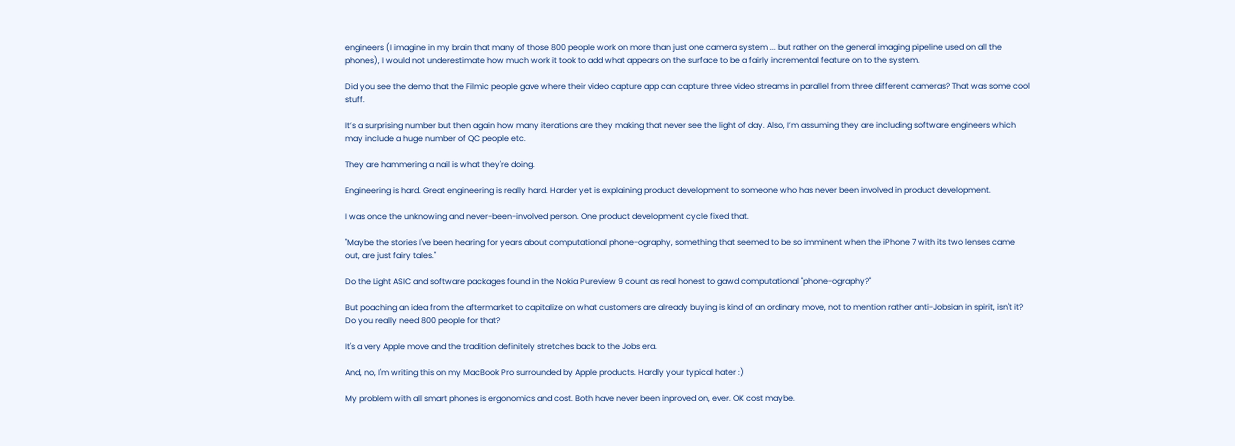engineers (I imagine in my brain that many of those 800 people work on more than just one camera system ... but rather on the general imaging pipeline used on all the phones), I would not underestimate how much work it took to add what appears on the surface to be a fairly incremental feature on to the system.

Did you see the demo that the Filmic people gave where their video capture app can capture three video streams in parallel from three different cameras? That was some cool stuff.

It’s a surprising number but then again how many iterations are they making that never see the light of day. Also, I’m assuming they are including software engineers which may include a huge number of QC people etc.

They are hammering a nail is what they're doing.

Engineering is hard. Great engineering is really hard. Harder yet is explaining product development to someone who has never been involved in product development.

I was once the unknowing and never-been-involved person. One product development cycle fixed that.

"Maybe the stories I've been hearing for years about computational phone-ography, something that seemed to be so imminent when the iPhone 7 with its two lenses came out, are just fairy tales."

Do the Light ASIC and software packages found in the Nokia Pureview 9 count as real honest to gawd computational "phone-ography?"

But poaching an idea from the aftermarket to capitalize on what customers are already buying is kind of an ordinary move, not to mention rather anti-Jobsian in spirit, isn't it? Do you really need 800 people for that?

It's a very Apple move and the tradition definitely stretches back to the Jobs era.

And, no, I'm writing this on my MacBook Pro surrounded by Apple products. Hardly your typical hater :)

My problem with all smart phones is ergonomics and cost. Both have never been inproved on, ever. OK cost maybe.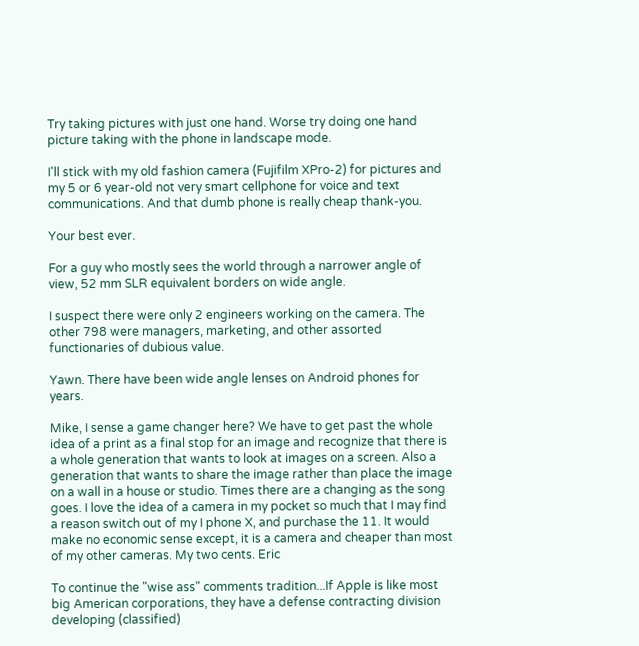Try taking pictures with just one hand. Worse try doing one hand picture taking with the phone in landscape mode.

I'll stick with my old fashion camera (Fujifilm XPro-2) for pictures and my 5 or 6 year-old not very smart cellphone for voice and text communications. And that dumb phone is really cheap thank-you.

Your best ever.

For a guy who mostly sees the world through a narrower angle of view, 52 mm SLR equivalent borders on wide angle.

I suspect there were only 2 engineers working on the camera. The other 798 were managers, marketing, and other assorted functionaries of dubious value.

Yawn. There have been wide angle lenses on Android phones for years.

Mike, I sense a game changer here? We have to get past the whole idea of a print as a final stop for an image and recognize that there is a whole generation that wants to look at images on a screen. Also a generation that wants to share the image rather than place the image on a wall in a house or studio. Times there are a changing as the song goes. I love the idea of a camera in my pocket so much that I may find a reason switch out of my I phone X, and purchase the 11. It would make no economic sense except, it is a camera and cheaper than most of my other cameras. My two cents. Eric

To continue the "wise ass" comments tradition...If Apple is like most big American corporations, they have a defense contracting division developing (classified)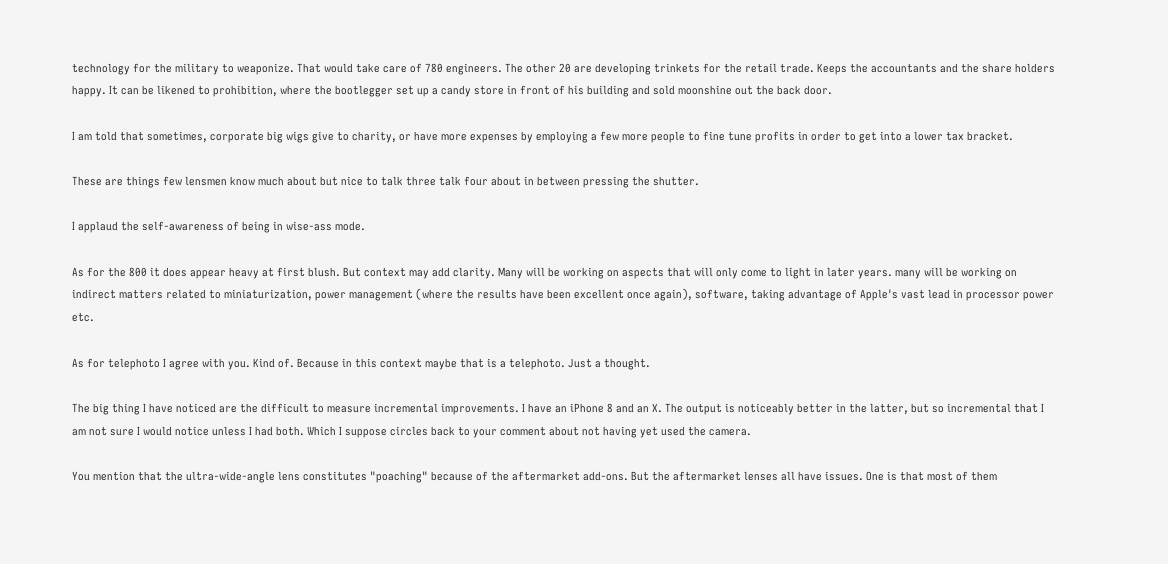technology for the military to weaponize. That would take care of 780 engineers. The other 20 are developing trinkets for the retail trade. Keeps the accountants and the share holders happy. It can be likened to prohibition, where the bootlegger set up a candy store in front of his building and sold moonshine out the back door.

I am told that sometimes, corporate big wigs give to charity, or have more expenses by employing a few more people to fine tune profits in order to get into a lower tax bracket.

These are things few lensmen know much about but nice to talk three talk four about in between pressing the shutter.

I applaud the self-awareness of being in wise-ass mode.

As for the 800 it does appear heavy at first blush. But context may add clarity. Many will be working on aspects that will only come to light in later years. many will be working on indirect matters related to miniaturization, power management (where the results have been excellent once again), software, taking advantage of Apple's vast lead in processor power etc.

As for telephoto I agree with you. Kind of. Because in this context maybe that is a telephoto. Just a thought.

The big thing I have noticed are the difficult to measure incremental improvements. I have an iPhone 8 and an X. The output is noticeably better in the latter, but so incremental that I am not sure I would notice unless I had both. Which I suppose circles back to your comment about not having yet used the camera.

You mention that the ultra-wide-angle lens constitutes "poaching" because of the aftermarket add-ons. But the aftermarket lenses all have issues. One is that most of them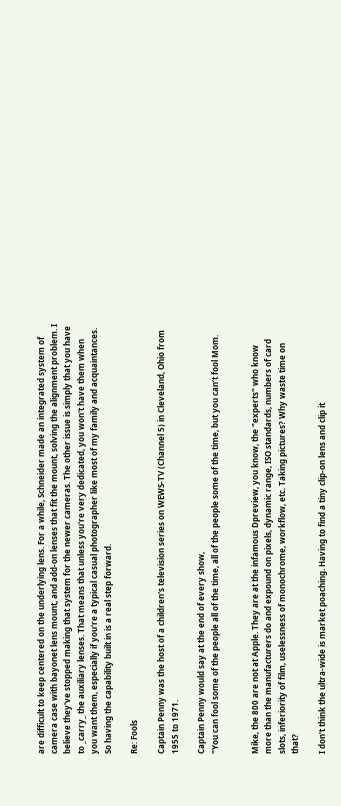are difficult to keep centered on the underlying lens. For a while, Schneider made an integrated system of camera case with bayonet lens mount, and add-on lenses that fit the mount, solving the alignment problem. I believe they've stopped making that system for the newer cameras. The other issue is simply that you have to _carry_ the auxiliary lenses. That means that unless you're very dedicated, you won't have them when you want them, especially if you're a typical casual photographer like most of my family and acquaintances. So having the capability built in is a real step forward.

Re: Fools

Captain Penny was the host of a children's television series on WEWS-TV (Channel 5) in Cleveland, Ohio from 1955 to 1971.

Captain Penny would say at the end of every show,
"You can fool some of the people all of the time, all of the people some of the time, but you can’t fool Mom.


Mike, the 800 are not at Apple. They are at the infamous Dpreview, you know, the "experts" who know more than the manufacturers do and expound on pixels, dynamic range, ISO standards, numbers of card slots, inferiority of film, uselessness of monochrome, workflow, etc. Taking pictures? Why waste time on that?

I don't think the ultra-wide is market poaching. Having to find a tiny clip-on lens and clip it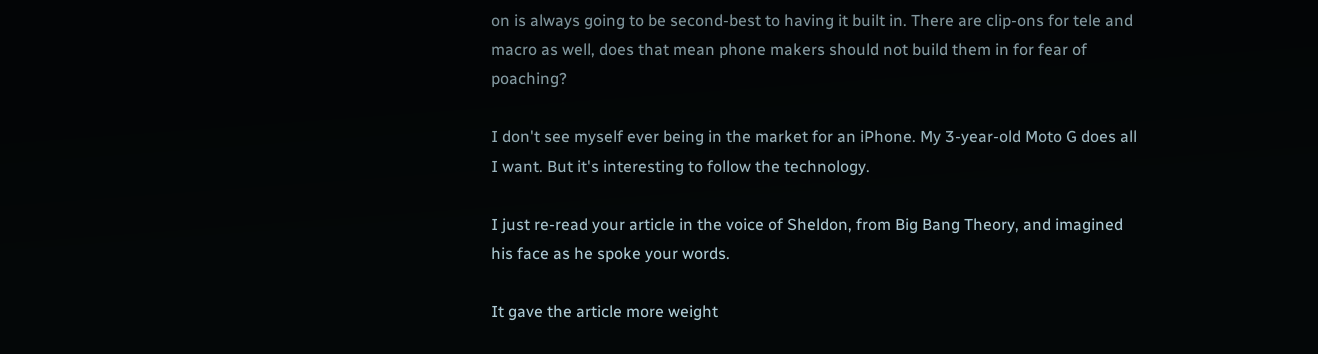on is always going to be second-best to having it built in. There are clip-ons for tele and macro as well, does that mean phone makers should not build them in for fear of poaching?

I don't see myself ever being in the market for an iPhone. My 3-year-old Moto G does all I want. But it's interesting to follow the technology.

I just re-read your article in the voice of Sheldon, from Big Bang Theory, and imagined his face as he spoke your words.

It gave the article more weight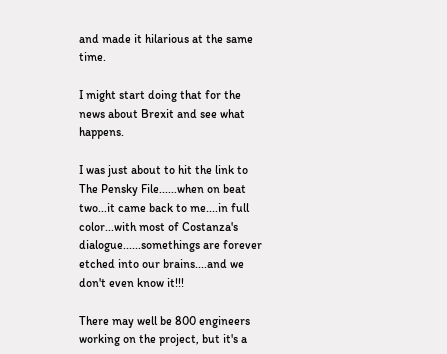and made it hilarious at the same time.

I might start doing that for the news about Brexit and see what happens.

I was just about to hit the link to The Pensky File......when on beat two...it came back to me....in full color...with most of Costanza's dialogue......somethings are forever etched into our brains....and we don't even know it!!!

There may well be 800 engineers working on the project, but it's a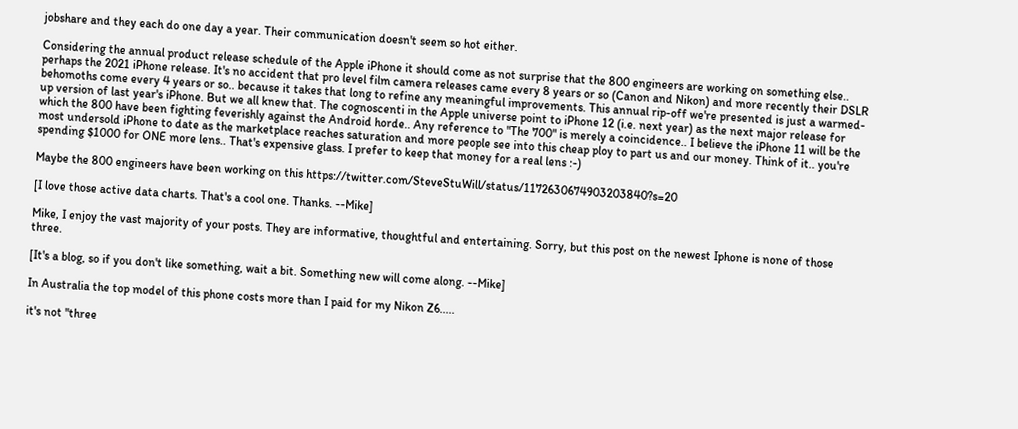jobshare and they each do one day a year. Their communication doesn't seem so hot either.

Considering the annual product release schedule of the Apple iPhone it should come as not surprise that the 800 engineers are working on something else.. perhaps the 2021 iPhone release. It's no accident that pro level film camera releases came every 8 years or so (Canon and Nikon) and more recently their DSLR behomoths come every 4 years or so.. because it takes that long to refine any meaningful improvements. This annual rip-off we're presented is just a warmed-up version of last year's iPhone. But we all knew that. The cognoscenti in the Apple universe point to iPhone 12 (i.e. next year) as the next major release for which the 800 have been fighting feverishly against the Android horde.. Any reference to "The 700" is merely a coincidence.. I believe the iPhone 11 will be the most undersold iPhone to date as the marketplace reaches saturation and more people see into this cheap ploy to part us and our money. Think of it.. you're spending $1000 for ONE more lens.. That's expensive glass. I prefer to keep that money for a real lens :-)

Maybe the 800 engineers have been working on this https://twitter.com/SteveStuWill/status/1172630674903203840?s=20

[I love those active data charts. That's a cool one. Thanks. --Mike]

Mike, I enjoy the vast majority of your posts. They are informative, thoughtful and entertaining. Sorry, but this post on the newest Iphone is none of those three.

[It's a blog, so if you don't like something, wait a bit. Something new will come along. --Mike]

In Australia the top model of this phone costs more than I paid for my Nikon Z6.....

it's not "three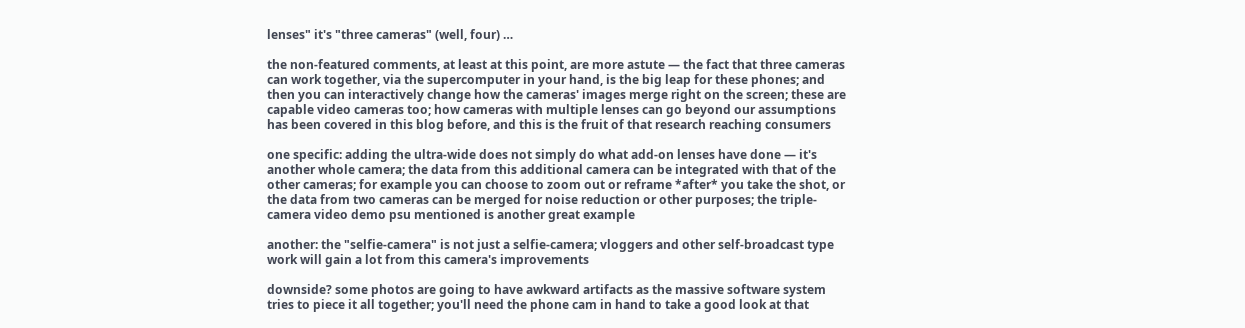lenses" it's "three cameras" (well, four) …

the non-featured comments, at least at this point, are more astute — the fact that three cameras can work together, via the supercomputer in your hand, is the big leap for these phones; and then you can interactively change how the cameras' images merge right on the screen; these are capable video cameras too; how cameras with multiple lenses can go beyond our assumptions has been covered in this blog before, and this is the fruit of that research reaching consumers

one specific: adding the ultra-wide does not simply do what add-on lenses have done — it's another whole camera; the data from this additional camera can be integrated with that of the other cameras; for example you can choose to zoom out or reframe *after* you take the shot, or the data from two cameras can be merged for noise reduction or other purposes; the triple-camera video demo psu mentioned is another great example

another: the "selfie-camera" is not just a selfie-camera; vloggers and other self-broadcast type work will gain a lot from this camera's improvements

downside? some photos are going to have awkward artifacts as the massive software system tries to piece it all together; you'll need the phone cam in hand to take a good look at that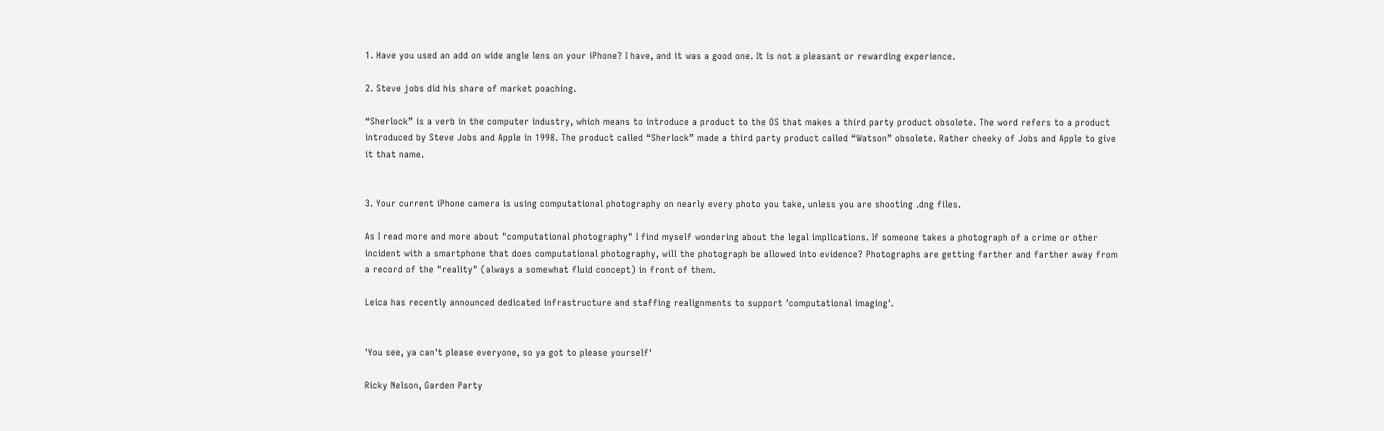1. Have you used an add on wide angle lens on your iPhone? I have, and it was a good one. It is not a pleasant or rewarding experience.

2. Steve jobs did his share of market poaching.

“Sherlock” is a verb in the computer industry, which means to introduce a product to the OS that makes a third party product obsolete. The word refers to a product introduced by Steve Jobs and Apple in 1998. The product called “Sherlock” made a third party product called “Watson” obsolete. Rather cheeky of Jobs and Apple to give it that name.


3. Your current iPhone camera is using computational photography on nearly every photo you take, unless you are shooting .dng files.

As I read more and more about "computational photography" I find myself wondering about the legal implications. If someone takes a photograph of a crime or other incident with a smartphone that does computational photography, will the photograph be allowed into evidence? Photographs are getting farther and farther away from a record of the "reality" (always a somewhat fluid concept) in front of them.

Leica has recently announced dedicated infrastructure and staffing realignments to support 'computational imaging'.


'You see, ya can't please everyone, so ya got to please yourself'

Ricky Nelson, Garden Party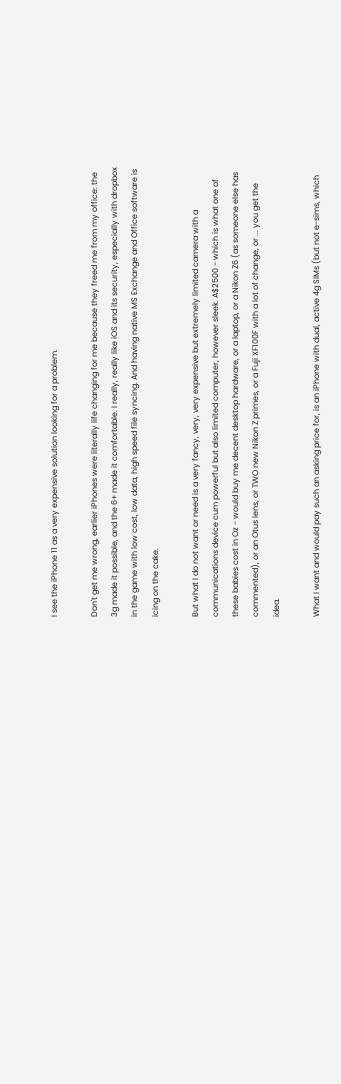I see the iPhone 11 as a very expensive solution looking for a problem.

Don't get me wrong, earlier iPhones were literally life changing for me because they freed me from my office: the 3g made it possible, and the 6+ made it comfortable. I really, really like iOS and its security, especially with dropbox in the game with low cost, low data, high speed file syncing. And having native MS Exchange and Office software is icing on the cake.

But what I do not want or need is a very fancy, very, very expensive but extremely limited camera with a communications device cum powerful but also limited computer, however sleek. A$2500 - which is what one of these babies cost in Oz - would buy me decent desktop hardware, or a laptop, or a Nikon Z6 (as someone else has commented), or an Otus lens, or TWO new Nikon Z primes, or a Fuji XF100F with a lot of change, or ... you get the idea.

What I want and would pay such an asking price for, is an iPhone with dual, active 4g SIMs (but not e-sims, which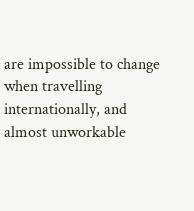are impossible to change when travelling internationally, and almost unworkable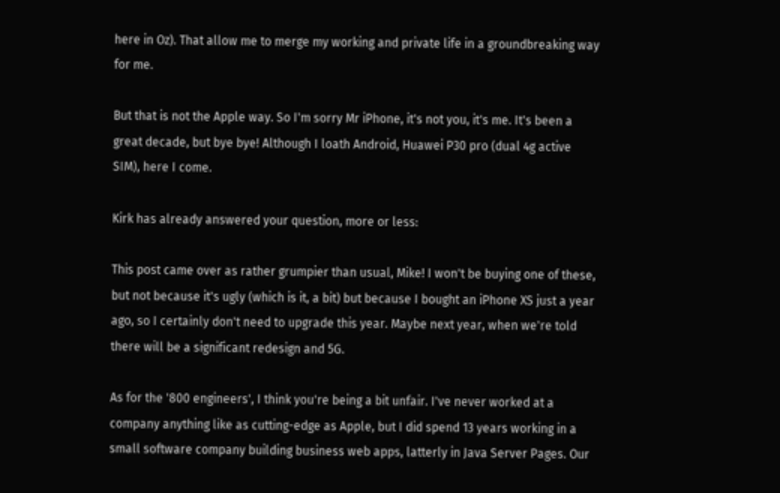here in Oz). That allow me to merge my working and private life in a groundbreaking way for me.

But that is not the Apple way. So I'm sorry Mr iPhone, it's not you, it's me. It's been a great decade, but bye bye! Although I loath Android, Huawei P30 pro (dual 4g active SIM), here I come.

Kirk has already answered your question, more or less:

This post came over as rather grumpier than usual, Mike! I won't be buying one of these, but not because it's ugly (which is it, a bit) but because I bought an iPhone XS just a year ago, so I certainly don't need to upgrade this year. Maybe next year, when we're told there will be a significant redesign and 5G.

As for the '800 engineers', I think you're being a bit unfair. I've never worked at a company anything like as cutting-edge as Apple, but I did spend 13 years working in a small software company building business web apps, latterly in Java Server Pages. Our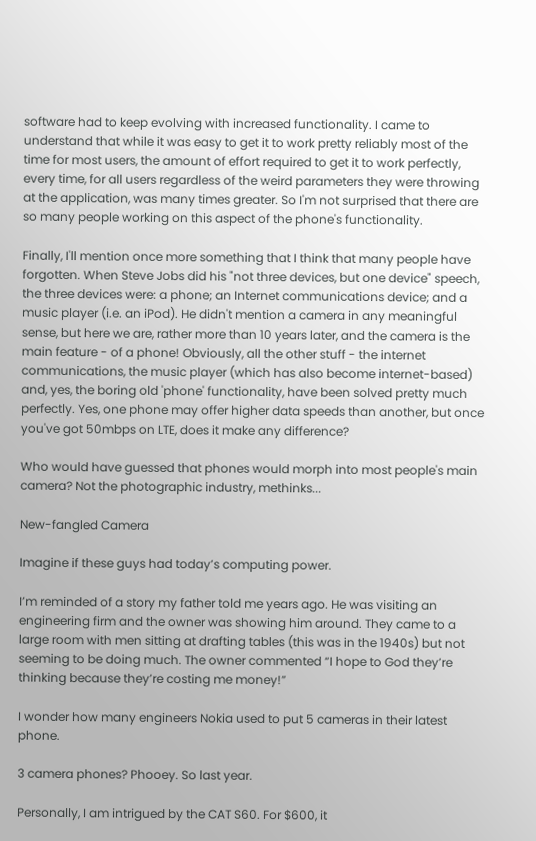software had to keep evolving with increased functionality. I came to understand that while it was easy to get it to work pretty reliably most of the time for most users, the amount of effort required to get it to work perfectly, every time, for all users regardless of the weird parameters they were throwing at the application, was many times greater. So I'm not surprised that there are so many people working on this aspect of the phone's functionality.

Finally, I'll mention once more something that I think that many people have forgotten. When Steve Jobs did his "not three devices, but one device" speech, the three devices were: a phone; an Internet communications device; and a music player (i.e. an iPod). He didn't mention a camera in any meaningful sense, but here we are, rather more than 10 years later, and the camera is the main feature - of a phone! Obviously, all the other stuff - the internet communications, the music player (which has also become internet-based) and, yes, the boring old 'phone' functionality, have been solved pretty much perfectly. Yes, one phone may offer higher data speeds than another, but once you've got 50mbps on LTE, does it make any difference?

Who would have guessed that phones would morph into most people's main camera? Not the photographic industry, methinks...

New-fangled Camera

Imagine if these guys had today’s computing power.

I’m reminded of a story my father told me years ago. He was visiting an engineering firm and the owner was showing him around. They came to a large room with men sitting at drafting tables (this was in the 1940s) but not seeming to be doing much. The owner commented “I hope to God they’re thinking because they’re costing me money!”

I wonder how many engineers Nokia used to put 5 cameras in their latest phone.

3 camera phones? Phooey. So last year.

Personally, I am intrigued by the CAT S60. For $600, it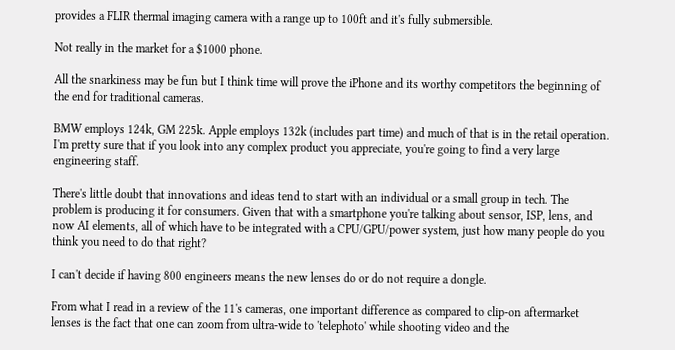provides a FLIR thermal imaging camera with a range up to 100ft and it's fully submersible.

Not really in the market for a $1000 phone.

All the snarkiness may be fun but I think time will prove the iPhone and its worthy competitors the beginning of the end for traditional cameras.

BMW employs 124k, GM 225k. Apple employs 132k (includes part time) and much of that is in the retail operation. I'm pretty sure that if you look into any complex product you appreciate, you're going to find a very large engineering staff.

There's little doubt that innovations and ideas tend to start with an individual or a small group in tech. The problem is producing it for consumers. Given that with a smartphone you're talking about sensor, ISP, lens, and now AI elements, all of which have to be integrated with a CPU/GPU/power system, just how many people do you think you need to do that right?

I can't decide if having 800 engineers means the new lenses do or do not require a dongle.

From what I read in a review of the 11's cameras, one important difference as compared to clip-on aftermarket lenses is the fact that one can zoom from ultra-wide to 'telephoto' while shooting video and the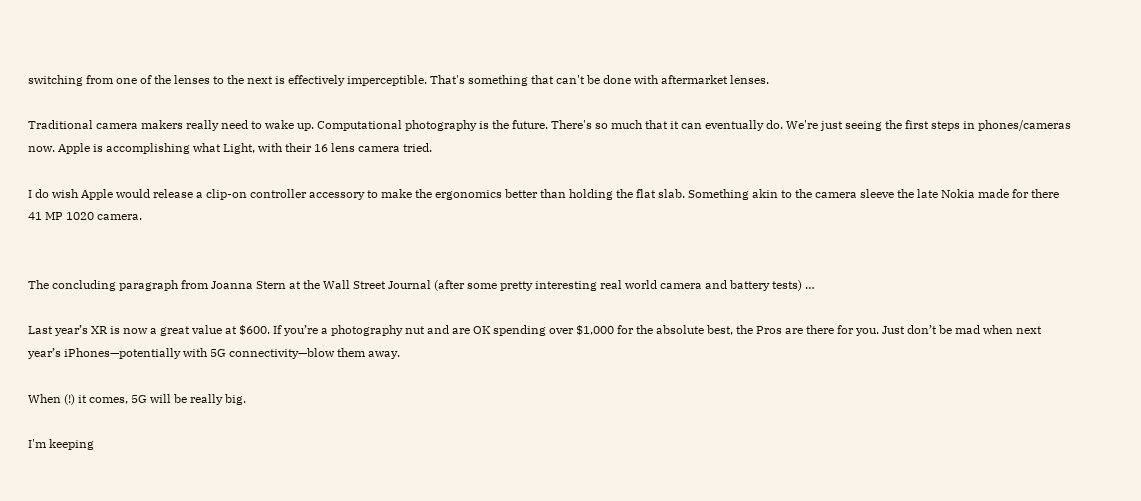switching from one of the lenses to the next is effectively imperceptible. That's something that can't be done with aftermarket lenses.

Traditional camera makers really need to wake up. Computational photography is the future. There's so much that it can eventually do. We're just seeing the first steps in phones/cameras now. Apple is accomplishing what Light, with their 16 lens camera tried.

I do wish Apple would release a clip-on controller accessory to make the ergonomics better than holding the flat slab. Something akin to the camera sleeve the late Nokia made for there 41 MP 1020 camera.


The concluding paragraph from Joanna Stern at the Wall Street Journal (after some pretty interesting real world camera and battery tests) …

Last year’s XR is now a great value at $600. If you’re a photography nut and are OK spending over $1,000 for the absolute best, the Pros are there for you. Just don’t be mad when next year’s iPhones—potentially with 5G connectivity—blow them away.

When (!) it comes, 5G will be really big.

I'm keeping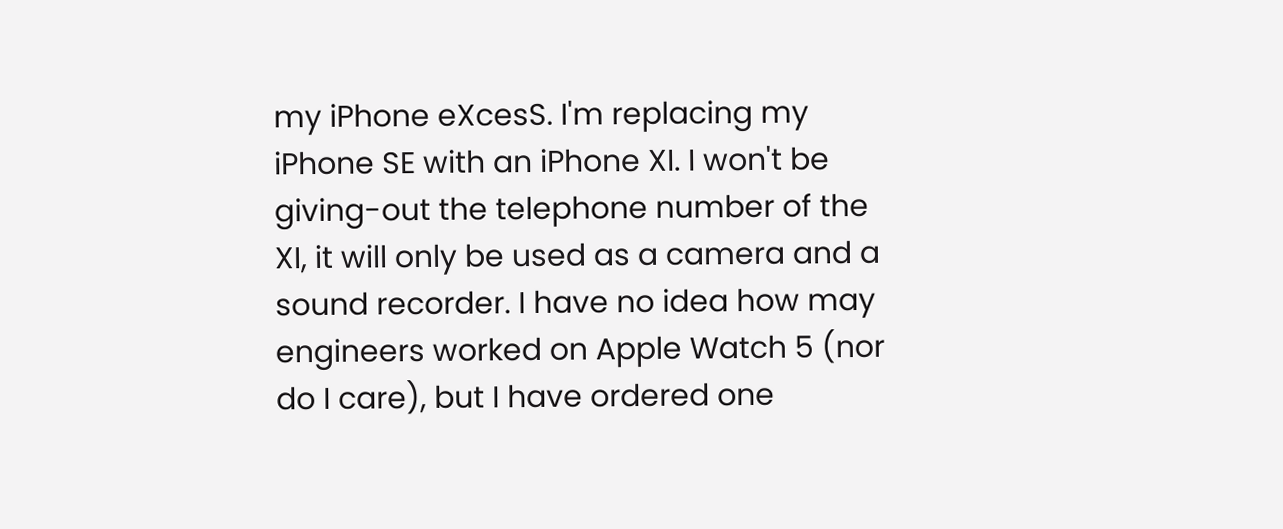my iPhone eXcesS. I'm replacing my iPhone SE with an iPhone XI. I won't be giving-out the telephone number of the XI, it will only be used as a camera and a sound recorder. I have no idea how may engineers worked on Apple Watch 5 (nor do I care), but I have ordered one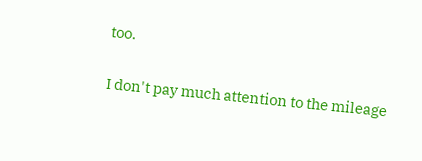too.

I don't pay much attention to the mileage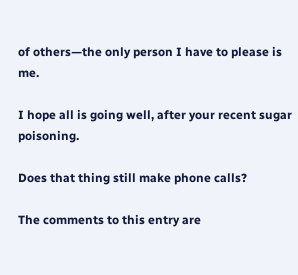of others—the only person I have to please is me.

I hope all is going well, after your recent sugar poisoning.

Does that thing still make phone calls?

The comments to this entry are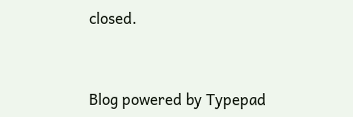closed.



Blog powered by Typepad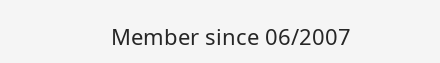Member since 06/2007